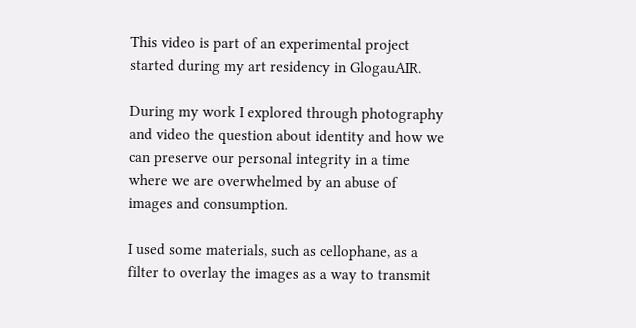This video is part of an experimental project started during my art residency in GlogauAIR.

During my work I explored through photography and video the question about identity and how we can preserve our personal integrity in a time where we are overwhelmed by an abuse of images and consumption.

I used some materials, such as cellophane, as a filter to overlay the images as a way to transmit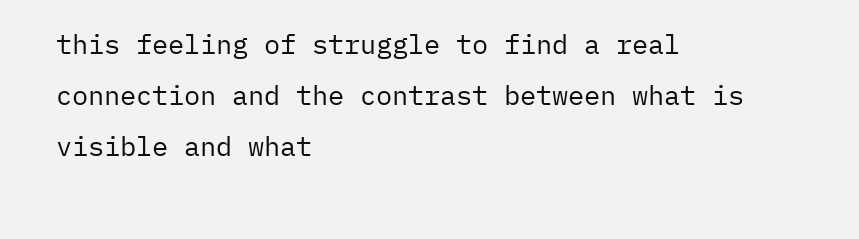this feeling of struggle to find a real connection and the contrast between what is visible and what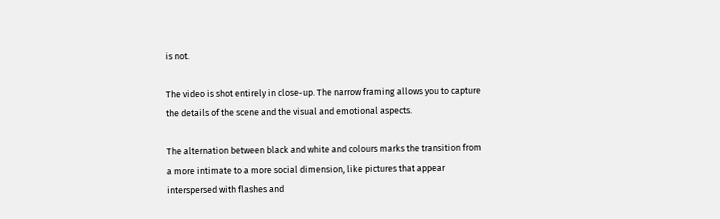is not.

The video is shot entirely in close-up. The narrow framing allows you to capture the details of the scene and the visual and emotional aspects.

The alternation between black and white and colours marks the transition from a more intimate to a more social dimension, like pictures that appear interspersed with flashes and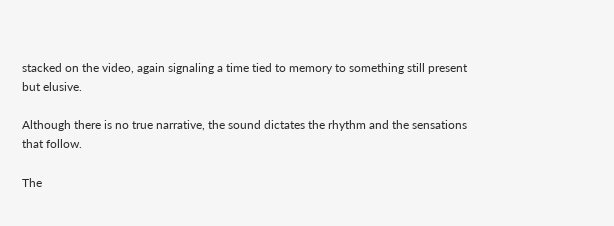stacked on the video, again signaling a time tied to memory to something still present but elusive.

Although there is no true narrative, the sound dictates the rhythm and the sensations that follow.

The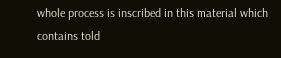whole process is inscribed in this material which contains told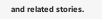and related stories.